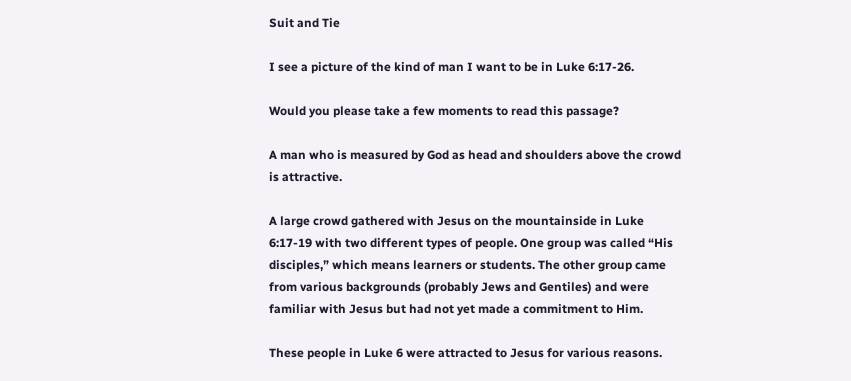Suit and Tie

I see a picture of the kind of man I want to be in Luke 6:17-26.

Would you please take a few moments to read this passage?

A man who is measured by God as head and shoulders above the crowd is attractive.

A large crowd gathered with Jesus on the mountainside in Luke 6:17-19 with two different types of people. One group was called “His disciples,” which means learners or students. The other group came from various backgrounds (probably Jews and Gentiles) and were familiar with Jesus but had not yet made a commitment to Him.

These people in Luke 6 were attracted to Jesus for various reasons.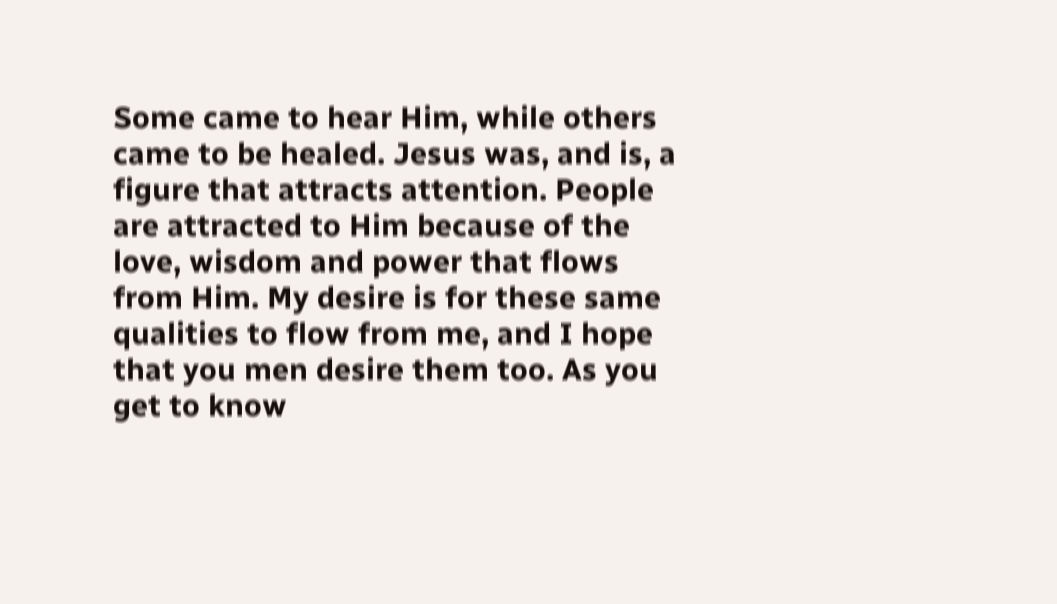Some came to hear Him, while others came to be healed. Jesus was, and is, a figure that attracts attention. People are attracted to Him because of the love, wisdom and power that flows from Him. My desire is for these same qualities to flow from me, and I hope that you men desire them too. As you get to know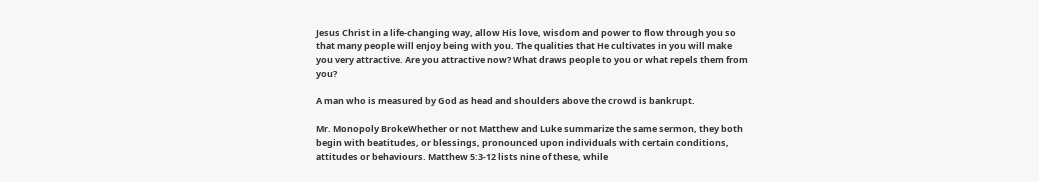Jesus Christ in a life-changing way, allow His love, wisdom and power to flow through you so that many people will enjoy being with you. The qualities that He cultivates in you will make you very attractive. Are you attractive now? What draws people to you or what repels them from you?

A man who is measured by God as head and shoulders above the crowd is bankrupt.

Mr. Monopoly BrokeWhether or not Matthew and Luke summarize the same sermon, they both begin with beatitudes, or blessings, pronounced upon individuals with certain conditions, attitudes or behaviours. Matthew 5:3-12 lists nine of these, while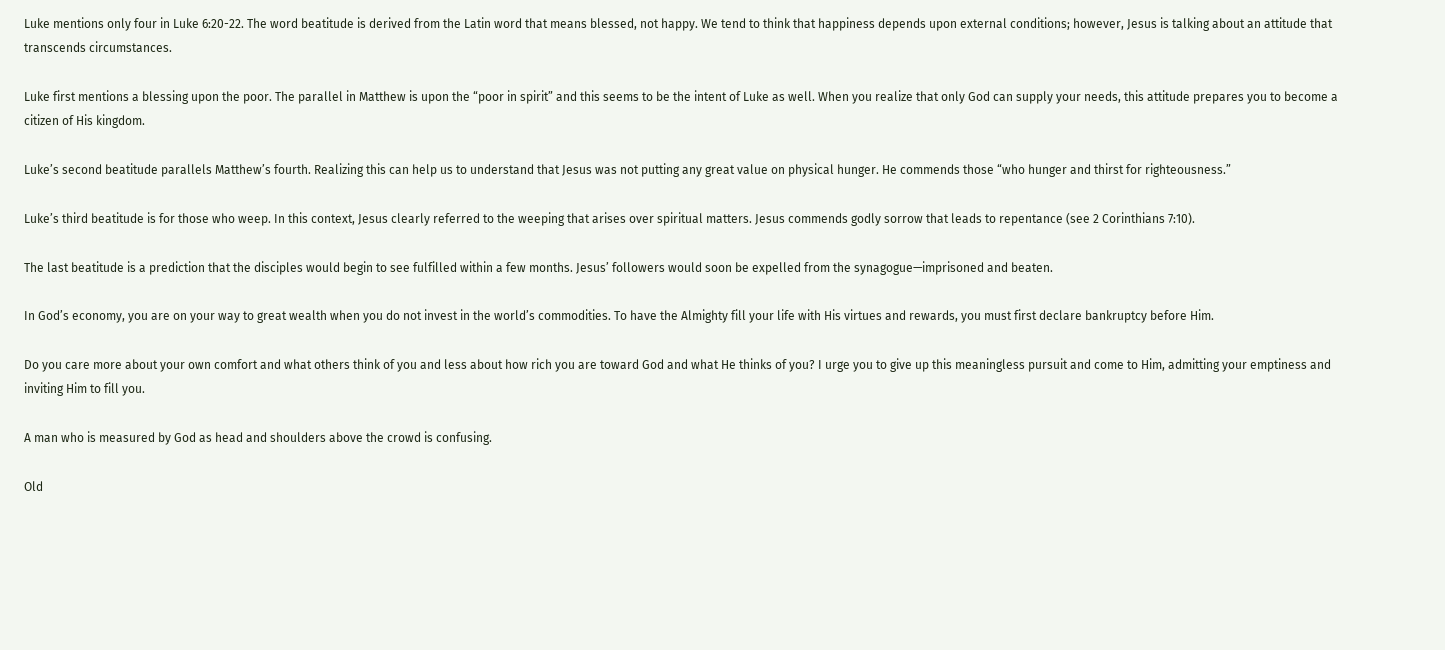Luke mentions only four in Luke 6:20-22. The word beatitude is derived from the Latin word that means blessed, not happy. We tend to think that happiness depends upon external conditions; however, Jesus is talking about an attitude that transcends circumstances.

Luke first mentions a blessing upon the poor. The parallel in Matthew is upon the “poor in spirit” and this seems to be the intent of Luke as well. When you realize that only God can supply your needs, this attitude prepares you to become a citizen of His kingdom.

Luke’s second beatitude parallels Matthew’s fourth. Realizing this can help us to understand that Jesus was not putting any great value on physical hunger. He commends those “who hunger and thirst for righteousness.”

Luke’s third beatitude is for those who weep. In this context, Jesus clearly referred to the weeping that arises over spiritual matters. Jesus commends godly sorrow that leads to repentance (see 2 Corinthians 7:10).

The last beatitude is a prediction that the disciples would begin to see fulfilled within a few months. Jesus’ followers would soon be expelled from the synagogue—imprisoned and beaten.

In God’s economy, you are on your way to great wealth when you do not invest in the world’s commodities. To have the Almighty fill your life with His virtues and rewards, you must first declare bankruptcy before Him.

Do you care more about your own comfort and what others think of you and less about how rich you are toward God and what He thinks of you? I urge you to give up this meaningless pursuit and come to Him, admitting your emptiness and inviting Him to fill you.

A man who is measured by God as head and shoulders above the crowd is confusing.

Old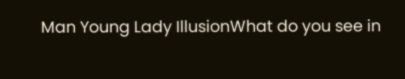Man Young Lady IllusionWhat do you see in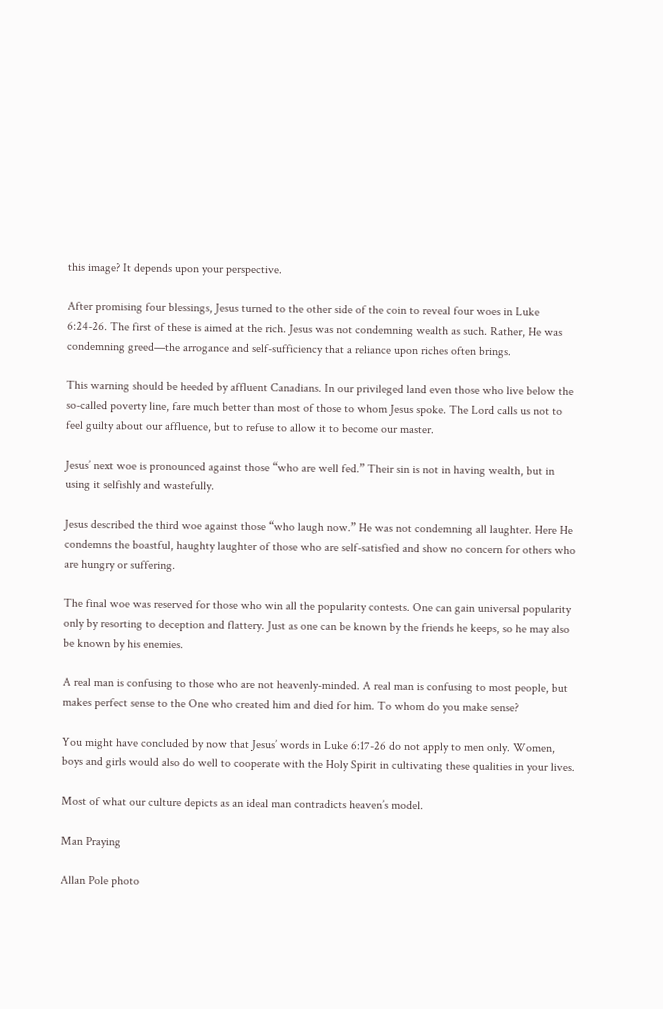this image? It depends upon your perspective.

After promising four blessings, Jesus turned to the other side of the coin to reveal four woes in Luke 6:24-26. The first of these is aimed at the rich. Jesus was not condemning wealth as such. Rather, He was condemning greed—the arrogance and self-sufficiency that a reliance upon riches often brings.

This warning should be heeded by affluent Canadians. In our privileged land even those who live below the so-called poverty line, fare much better than most of those to whom Jesus spoke. The Lord calls us not to feel guilty about our affluence, but to refuse to allow it to become our master.

Jesus’ next woe is pronounced against those “who are well fed.” Their sin is not in having wealth, but in using it selfishly and wastefully.

Jesus described the third woe against those “who laugh now.” He was not condemning all laughter. Here He condemns the boastful, haughty laughter of those who are self-satisfied and show no concern for others who are hungry or suffering.

The final woe was reserved for those who win all the popularity contests. One can gain universal popularity only by resorting to deception and flattery. Just as one can be known by the friends he keeps, so he may also be known by his enemies.

A real man is confusing to those who are not heavenly-minded. A real man is confusing to most people, but makes perfect sense to the One who created him and died for him. To whom do you make sense?

You might have concluded by now that Jesus’ words in Luke 6:17-26 do not apply to men only. Women, boys and girls would also do well to cooperate with the Holy Spirit in cultivating these qualities in your lives.

Most of what our culture depicts as an ideal man contradicts heaven’s model.

Man Praying

Allan Pole photo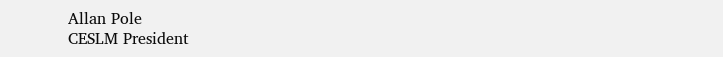Allan Pole
CESLM President